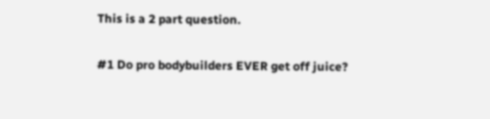This is a 2 part question.

#1 Do pro bodybuilders EVER get off juice?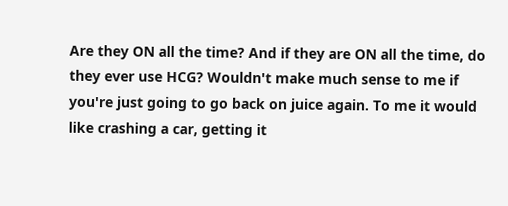Are they ON all the time? And if they are ON all the time, do they ever use HCG? Wouldn't make much sense to me if you're just going to go back on juice again. To me it would like crashing a car, getting it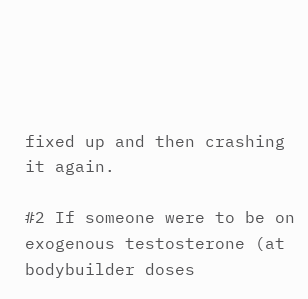fixed up and then crashing it again.

#2 If someone were to be on exogenous testosterone (at bodybuilder doses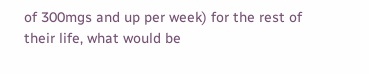of 300mgs and up per week) for the rest of their life, what would be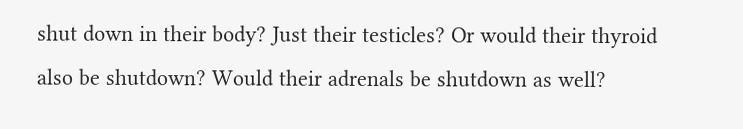shut down in their body? Just their testicles? Or would their thyroid also be shutdown? Would their adrenals be shutdown as well?